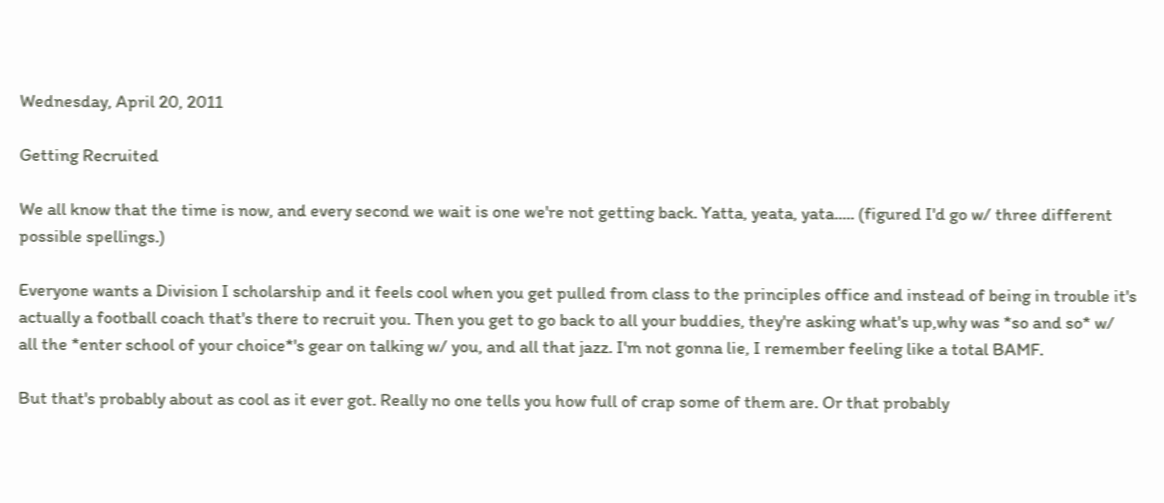Wednesday, April 20, 2011

Getting Recruited

We all know that the time is now, and every second we wait is one we're not getting back. Yatta, yeata, yata..... (figured I'd go w/ three different possible spellings.)

Everyone wants a Division I scholarship and it feels cool when you get pulled from class to the principles office and instead of being in trouble it's actually a football coach that's there to recruit you. Then you get to go back to all your buddies, they're asking what's up,why was *so and so* w/ all the *enter school of your choice*'s gear on talking w/ you, and all that jazz. I'm not gonna lie, I remember feeling like a total BAMF.

But that's probably about as cool as it ever got. Really no one tells you how full of crap some of them are. Or that probably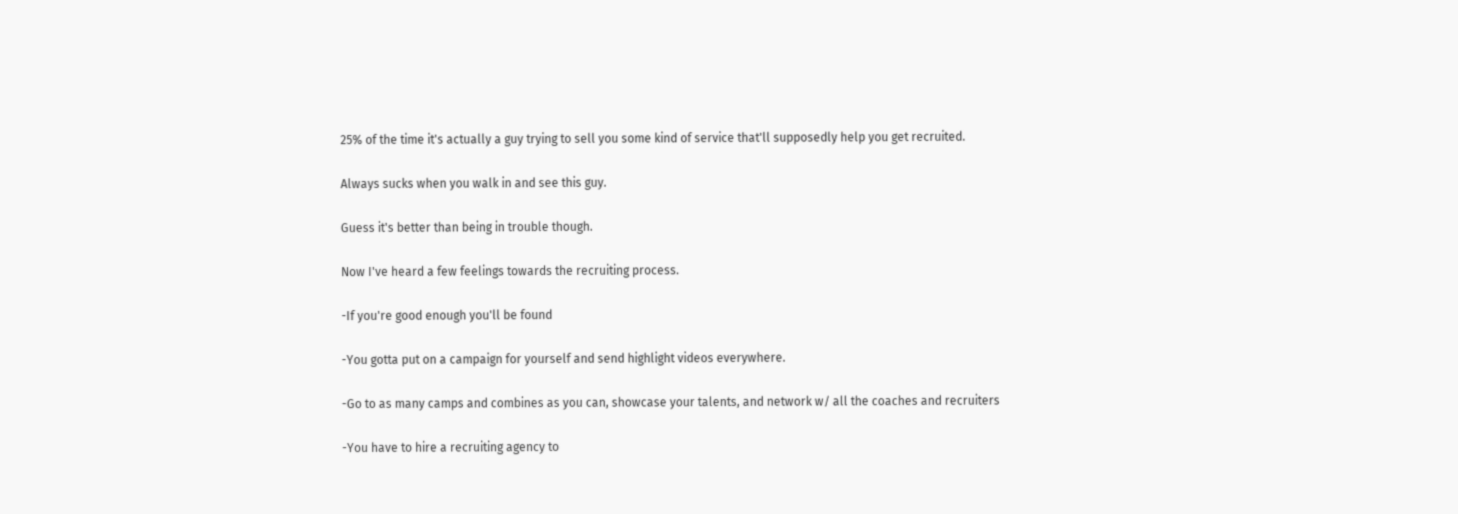25% of the time it's actually a guy trying to sell you some kind of service that'll supposedly help you get recruited.

Always sucks when you walk in and see this guy.

Guess it's better than being in trouble though.

Now I've heard a few feelings towards the recruiting process.

-If you're good enough you'll be found

-You gotta put on a campaign for yourself and send highlight videos everywhere.

-Go to as many camps and combines as you can, showcase your talents, and network w/ all the coaches and recruiters

-You have to hire a recruiting agency to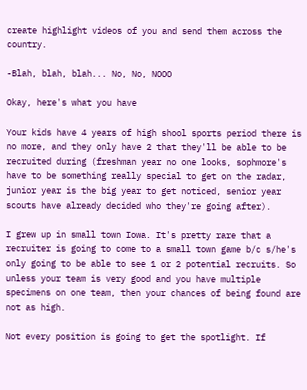create highlight videos of you and send them across the country.

-Blah, blah, blah... No, No, NOOO

Okay, here's what you have

Your kids have 4 years of high shool sports period there is no more, and they only have 2 that they'll be able to be recruited during (freshman year no one looks, sophmore's have to be something really special to get on the radar, junior year is the big year to get noticed, senior year scouts have already decided who they're going after).

I grew up in small town Iowa. It's pretty rare that a recruiter is going to come to a small town game b/c s/he's only going to be able to see 1 or 2 potential recruits. So unless your team is very good and you have multiple specimens on one team, then your chances of being found are not as high.

Not every position is going to get the spotlight. If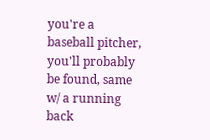you're a baseball pitcher, you'll probably be found, same w/ a running back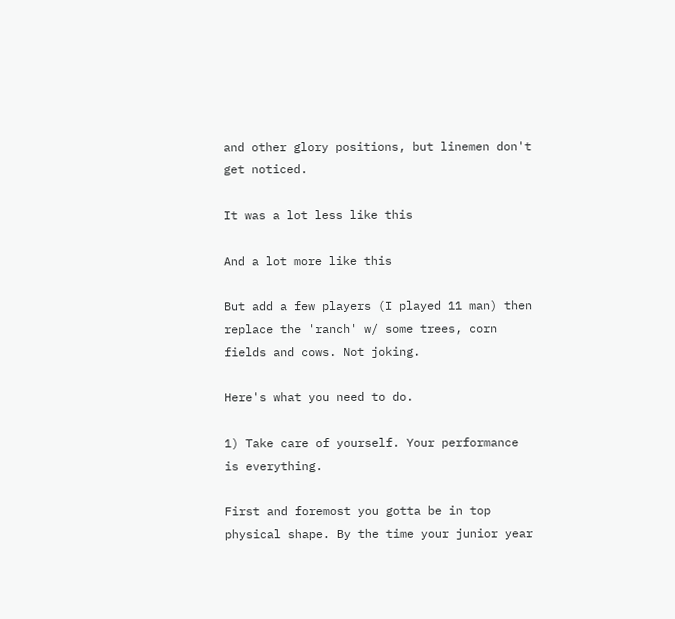and other glory positions, but linemen don't get noticed.

It was a lot less like this

And a lot more like this

But add a few players (I played 11 man) then replace the 'ranch' w/ some trees, corn fields and cows. Not joking.

Here's what you need to do.

1) Take care of yourself. Your performance is everything.

First and foremost you gotta be in top physical shape. By the time your junior year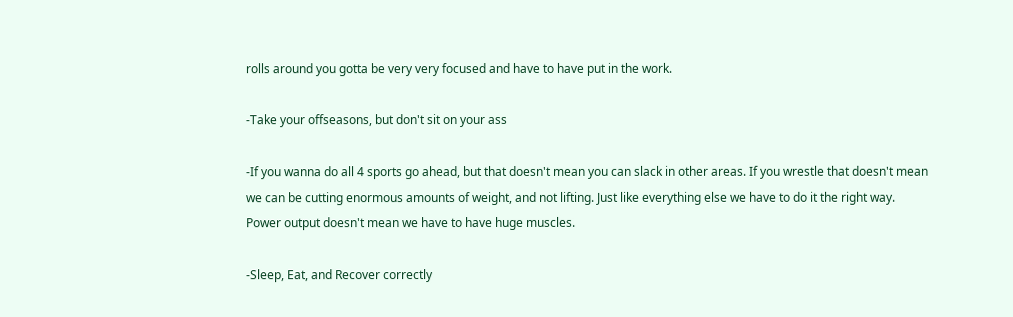rolls around you gotta be very very focused and have to have put in the work.

-Take your offseasons, but don't sit on your ass

-If you wanna do all 4 sports go ahead, but that doesn't mean you can slack in other areas. If you wrestle that doesn't mean we can be cutting enormous amounts of weight, and not lifting. Just like everything else we have to do it the right way. Power output doesn't mean we have to have huge muscles.

-Sleep, Eat, and Recover correctly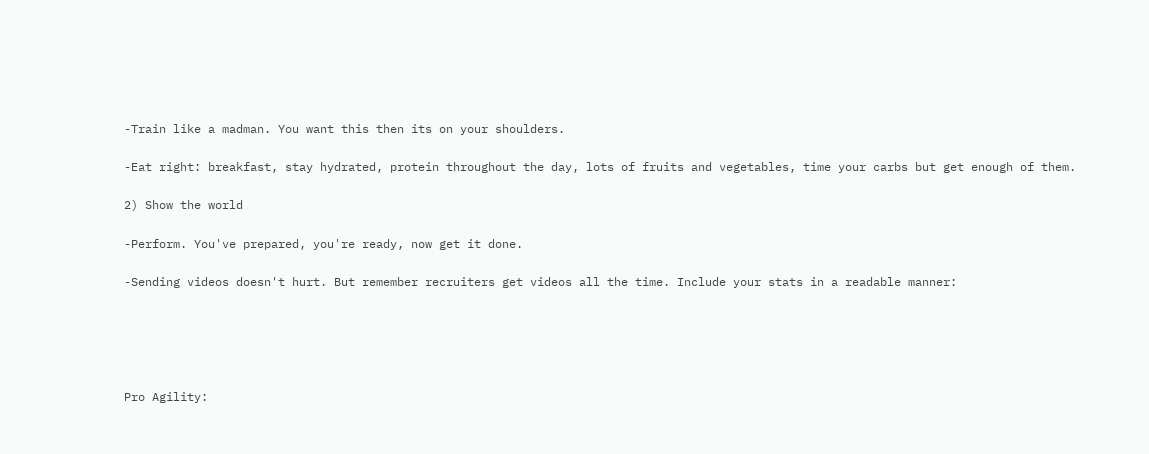-Train like a madman. You want this then its on your shoulders.

-Eat right: breakfast, stay hydrated, protein throughout the day, lots of fruits and vegetables, time your carbs but get enough of them.

2) Show the world

-Perform. You've prepared, you're ready, now get it done.

-Sending videos doesn't hurt. But remember recruiters get videos all the time. Include your stats in a readable manner:





Pro Agility: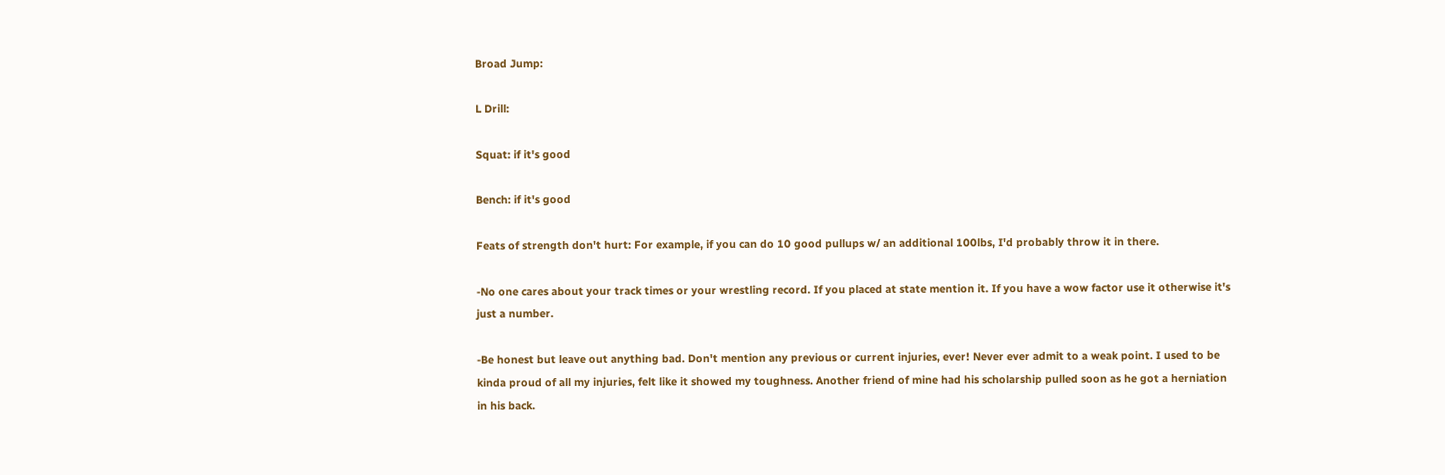Broad Jump:

L Drill:

Squat: if it's good

Bench: if it's good

Feats of strength don't hurt: For example, if you can do 10 good pullups w/ an additional 100lbs, I'd probably throw it in there.

-No one cares about your track times or your wrestling record. If you placed at state mention it. If you have a wow factor use it otherwise it's just a number.

-Be honest but leave out anything bad. Don't mention any previous or current injuries, ever! Never ever admit to a weak point. I used to be kinda proud of all my injuries, felt like it showed my toughness. Another friend of mine had his scholarship pulled soon as he got a herniation in his back.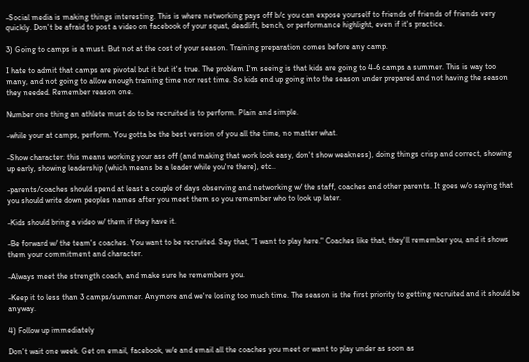-Social media is making things interesting. This is where networking pays off b/c you can expose yourself to friends of friends of friends very quickly. Don't be afraid to post a video on facebook of your squat, deadlift, bench, or performance highlight, even if it's practice.

3) Going to camps is a must. But not at the cost of your season. Training preparation comes before any camp.

I hate to admit that camps are pivotal but it but it's true. The problem I'm seeing is that kids are going to 4-6 camps a summer. This is way too many, and not going to allow enough training time nor rest time. So kids end up going into the season under prepared and not having the season they needed. Remember reason one.

Number one thing an athlete must do to be recruited is to perform. Plain and simple.

-while your at camps, perform. You gotta be the best version of you all the time, no matter what.

-Show character: this means working your ass off (and making that work look easy, don't show weakness), doing things crisp and correct, showing up early, showing leadership (which means be a leader while you're there), etc..

-parents/coaches should spend at least a couple of days observing and networking w/ the staff, coaches and other parents. It goes w/o saying that you should write down peoples names after you meet them so you remember who to look up later.

-Kids should bring a video w/ them if they have it.

-Be forward w/ the team's coaches. You want to be recruited. Say that, "I want to play here." Coaches like that, they'll remember you, and it shows them your commitment and character.

-Always meet the strength coach, and make sure he remembers you.

-Keep it to less than 3 camps/summer. Anymore and we're losing too much time. The season is the first priority to getting recruited and it should be anyway.

4) Follow up immediately

Don't wait one week. Get on email, facebook, w/e and email all the coaches you meet or want to play under as soon as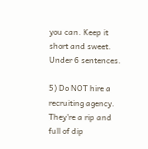you can. Keep it short and sweet. Under 6 sentences.

5) Do NOT hire a recruiting agency. They're a rip and full of dip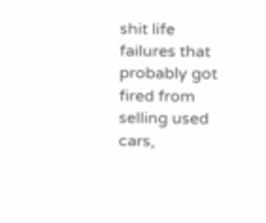shit life failures that probably got fired from selling used cars,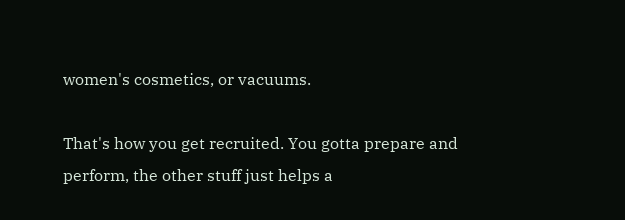women's cosmetics, or vacuums.

That's how you get recruited. You gotta prepare and perform, the other stuff just helps a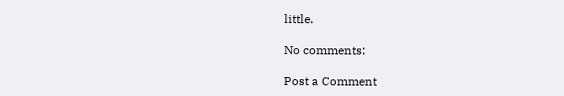little.

No comments:

Post a Comment